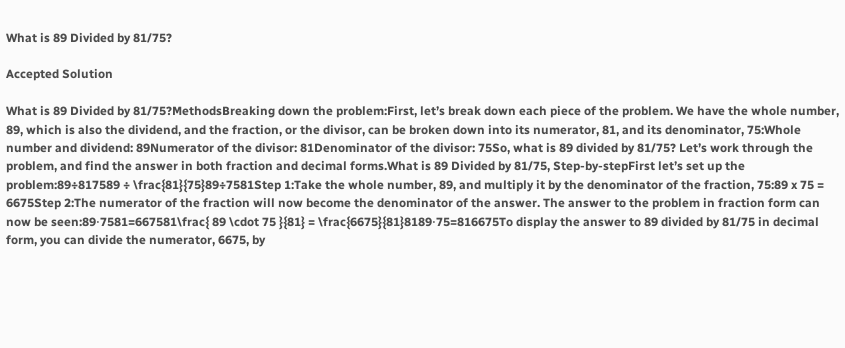What is 89 Divided by 81/75?

Accepted Solution

What is 89 Divided by 81/75?MethodsBreaking down the problem:First, let’s break down each piece of the problem. We have the whole number, 89, which is also the dividend, and the fraction, or the divisor, can be broken down into its numerator, 81, and its denominator, 75:Whole number and dividend: 89Numerator of the divisor: 81Denominator of the divisor: 75So, what is 89 divided by 81/75? Let’s work through the problem, and find the answer in both fraction and decimal forms.What is 89 Divided by 81/75, Step-by-stepFirst let’s set up the problem:89÷817589 ÷ \frac{81}{75}89÷7581Step 1:Take the whole number, 89, and multiply it by the denominator of the fraction, 75:89 x 75 = 6675Step 2:The numerator of the fraction will now become the denominator of the answer. The answer to the problem in fraction form can now be seen:89⋅7581=667581\frac{ 89 \cdot 75 }{81} = \frac{6675}{81}8189⋅75=816675To display the answer to 89 divided by 81/75 in decimal form, you can divide the numerator, 6675, by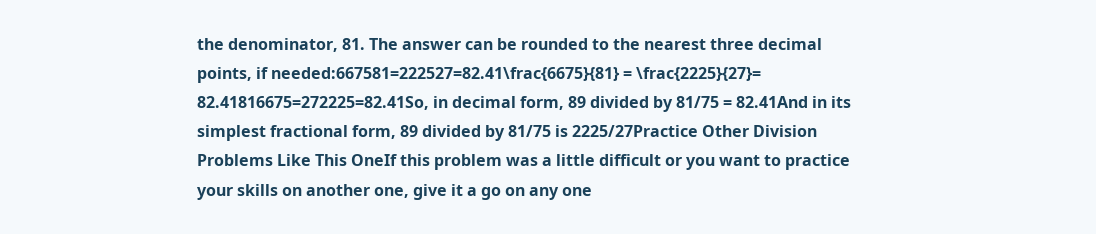the denominator, 81. The answer can be rounded to the nearest three decimal points, if needed:667581=222527=82.41\frac{6675}{81} = \frac{2225}{27}= 82.41816675=272225=82.41So, in decimal form, 89 divided by 81/75 = 82.41And in its simplest fractional form, 89 divided by 81/75 is 2225/27Practice Other Division Problems Like This OneIf this problem was a little difficult or you want to practice your skills on another one, give it a go on any one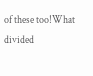of these too!What divided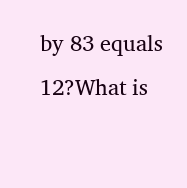by 83 equals 12?What is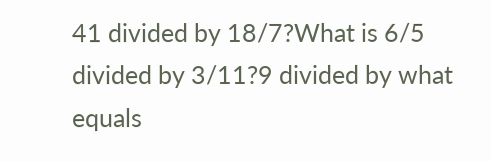41 divided by 18/7?What is 6/5 divided by 3/11?9 divided by what equals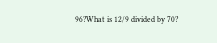96?What is 12/9 divided by 70?